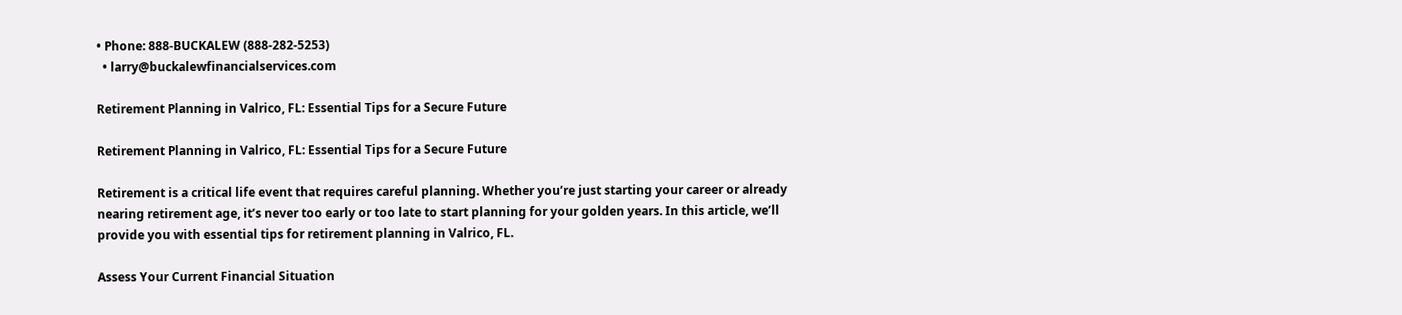• Phone: 888-BUCKALEW (888-282-5253)
  • larry@buckalewfinancialservices.com

Retirement Planning in Valrico, FL: Essential Tips for a Secure Future

Retirement Planning in Valrico, FL: Essential Tips for a Secure Future

Retirement is a critical life event that requires careful planning. Whether you’re just starting your career or already nearing retirement age, it’s never too early or too late to start planning for your golden years. In this article, we’ll provide you with essential tips for retirement planning in Valrico, FL.

Assess Your Current Financial Situation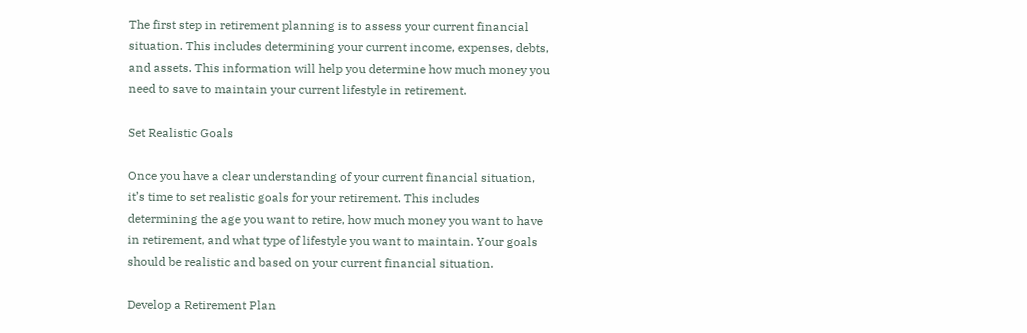The first step in retirement planning is to assess your current financial situation. This includes determining your current income, expenses, debts, and assets. This information will help you determine how much money you need to save to maintain your current lifestyle in retirement.

Set Realistic Goals

Once you have a clear understanding of your current financial situation, it’s time to set realistic goals for your retirement. This includes determining the age you want to retire, how much money you want to have in retirement, and what type of lifestyle you want to maintain. Your goals should be realistic and based on your current financial situation.

Develop a Retirement Plan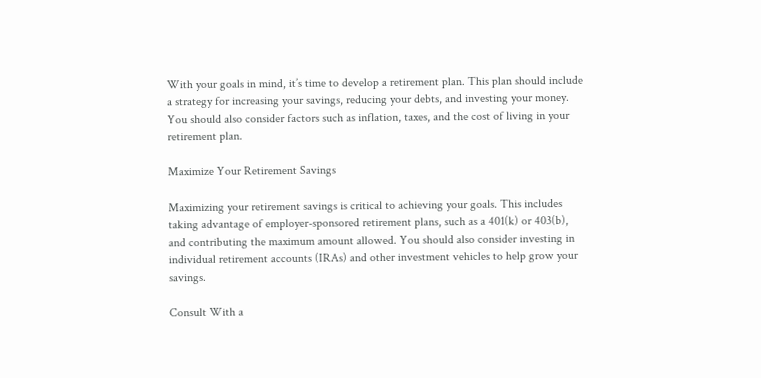With your goals in mind, it’s time to develop a retirement plan. This plan should include a strategy for increasing your savings, reducing your debts, and investing your money. You should also consider factors such as inflation, taxes, and the cost of living in your retirement plan.

Maximize Your Retirement Savings

Maximizing your retirement savings is critical to achieving your goals. This includes taking advantage of employer-sponsored retirement plans, such as a 401(k) or 403(b), and contributing the maximum amount allowed. You should also consider investing in individual retirement accounts (IRAs) and other investment vehicles to help grow your savings.

Consult With a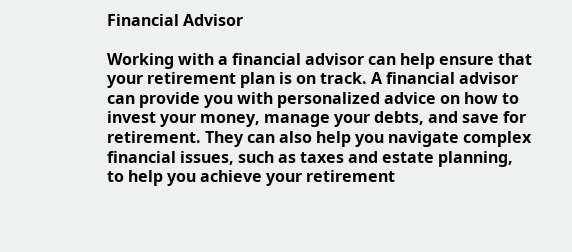Financial Advisor

Working with a financial advisor can help ensure that your retirement plan is on track. A financial advisor can provide you with personalized advice on how to invest your money, manage your debts, and save for retirement. They can also help you navigate complex financial issues, such as taxes and estate planning, to help you achieve your retirement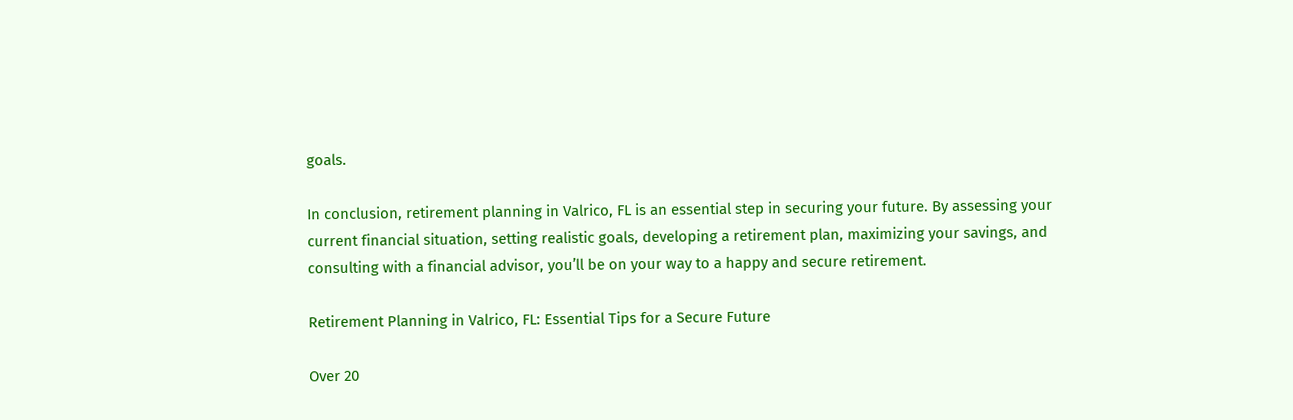goals.

In conclusion, retirement planning in Valrico, FL is an essential step in securing your future. By assessing your current financial situation, setting realistic goals, developing a retirement plan, maximizing your savings, and consulting with a financial advisor, you’ll be on your way to a happy and secure retirement.

Retirement Planning in Valrico, FL: Essential Tips for a Secure Future

Over 20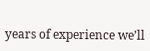years of experience we’ll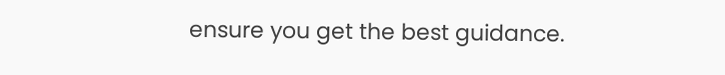ensure you get the best guidance.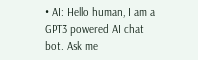• AI: Hello human, I am a GPT3 powered AI chat bot. Ask me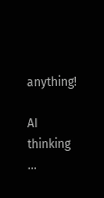anything!

AI thinking ...